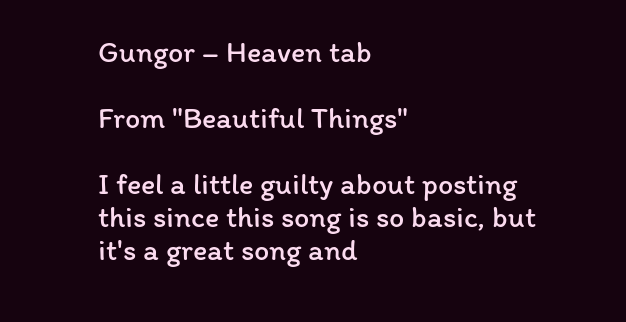Gungor – Heaven tab

From "Beautiful Things"

I feel a little guilty about posting this since this song is so basic, but
it's a great song and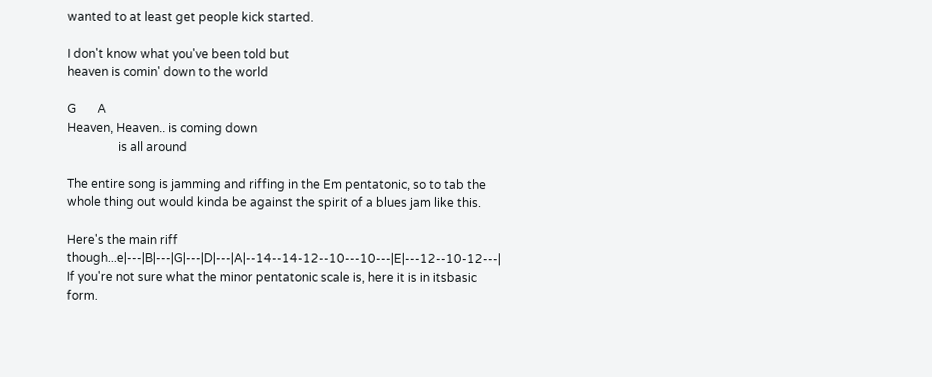wanted to at least get people kick started.

I don't know what you've been told but
heaven is comin' down to the world

G       A
Heaven, Heaven.. is coming down
                 is all around

The entire song is jamming and riffing in the Em pentatonic, so to tab the
whole thing out would kinda be against the spirit of a blues jam like this.

Here's the main riff though...e|---|B|---|G|---|D|---|A|--14--14-12--10---10---|E|---12--10-12---|
If you're not sure what the minor pentatonic scale is, here it is in itsbasic form.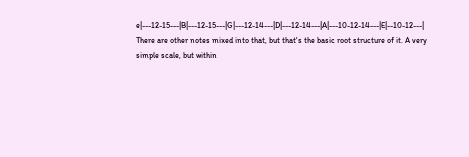e|---12-15---|B|---12-15---|G|---12-14---|D|---12-14---|A|---10-12-14---|E|--10-12---|
There are other notes mixed into that, but that's the basic root structure of it. A very simple scale, but within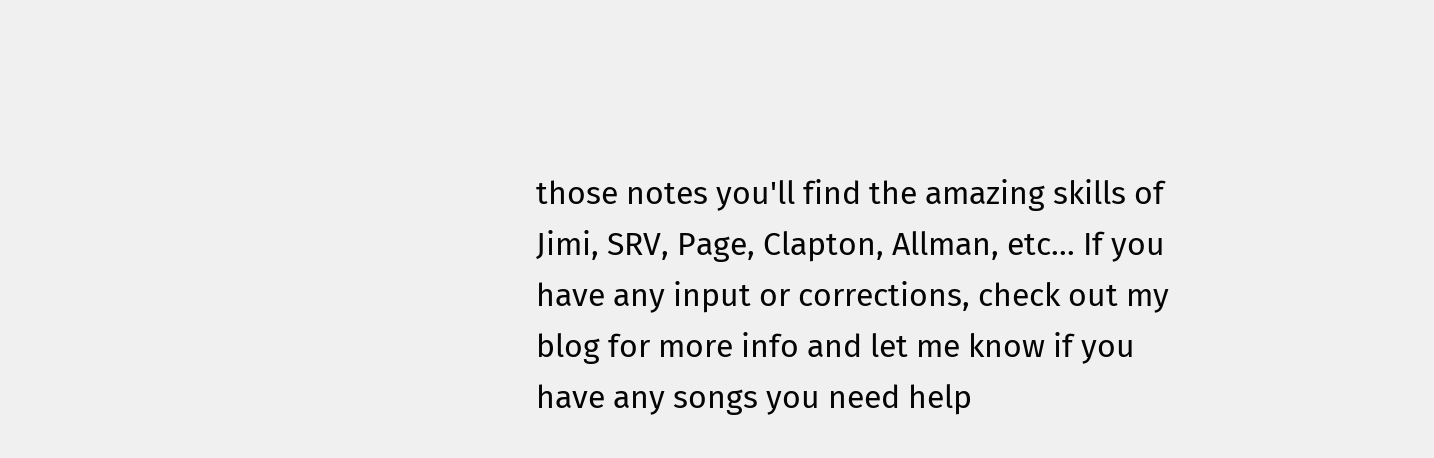those notes you'll find the amazing skills of Jimi, SRV, Page, Clapton, Allman, etc... If you have any input or corrections, check out my blog for more info and let me know if you have any songs you need help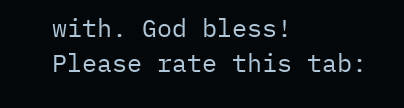with. God bless!
Please rate this tab: